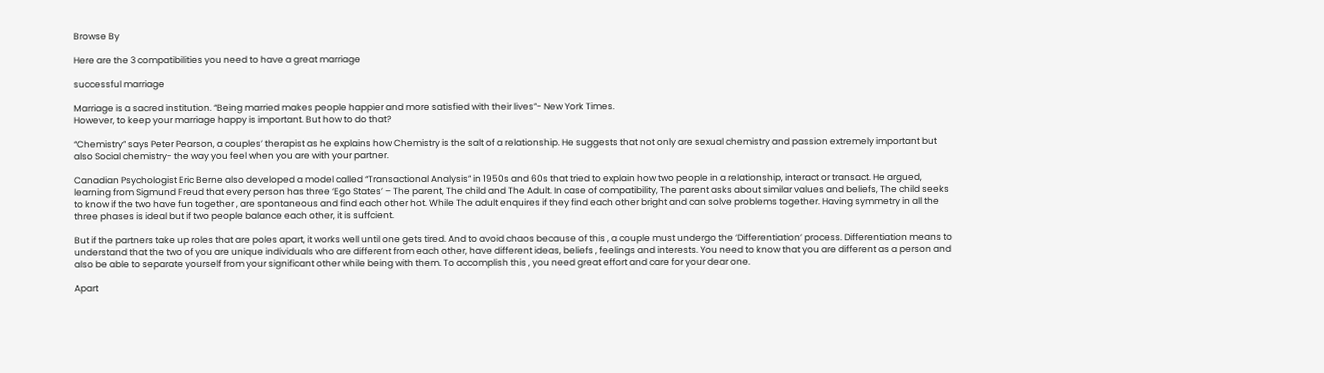Browse By

Here are the 3 compatibilities you need to have a great marriage

successful marriage

Marriage is a sacred institution. “Being married makes people happier and more satisfied with their lives”- New York Times.
However, to keep your marriage happy is important. But how to do that?

“Chemistry” says Peter Pearson, a couples’ therapist as he explains how Chemistry is the salt of a relationship. He suggests that not only are sexual chemistry and passion extremely important but also Social chemistry- the way you feel when you are with your partner.

Canadian Psychologist Eric Berne also developed a model called “Transactional Analysis” in 1950s and 60s that tried to explain how two people in a relationship, interact or transact. He argued, learning from Sigmund Freud that every person has three ‘Ego States’ – The parent, The child and The Adult. In case of compatibility, The parent asks about similar values and beliefs, The child seeks to know if the two have fun together , are spontaneous and find each other hot. While The adult enquires if they find each other bright and can solve problems together. Having symmetry in all the three phases is ideal but if two people balance each other, it is suffcient.

But if the partners take up roles that are poles apart, it works well until one gets tired. And to avoid chaos because of this , a couple must undergo the ‘Differentiation’ process. Differentiation means to understand that the two of you are unique individuals who are different from each other, have different ideas, beliefs , feelings and interests. You need to know that you are different as a person and also be able to separate yourself from your significant other while being with them. To accomplish this , you need great effort and care for your dear one.

Apart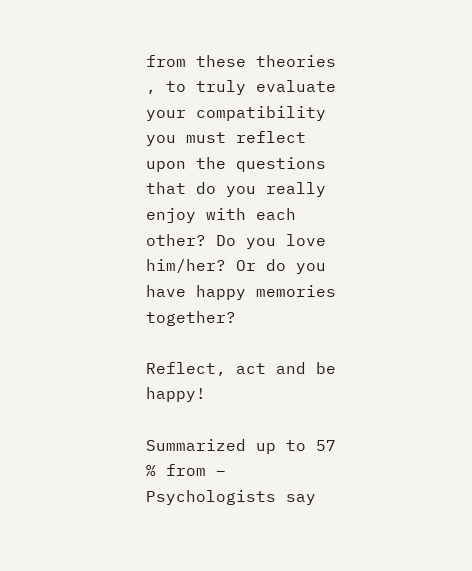from these theories , to truly evaluate your compatibility you must reflect upon the questions that do you really enjoy with each other? Do you love him/her? Or do you have happy memories together?

Reflect, act and be happy!

Summarized up to 57 % from – Psychologists say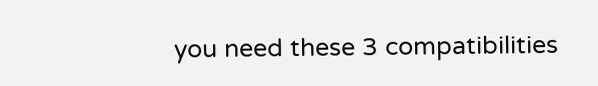you need these 3 compatibilities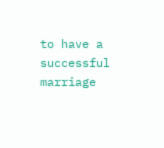to have a successful marriage